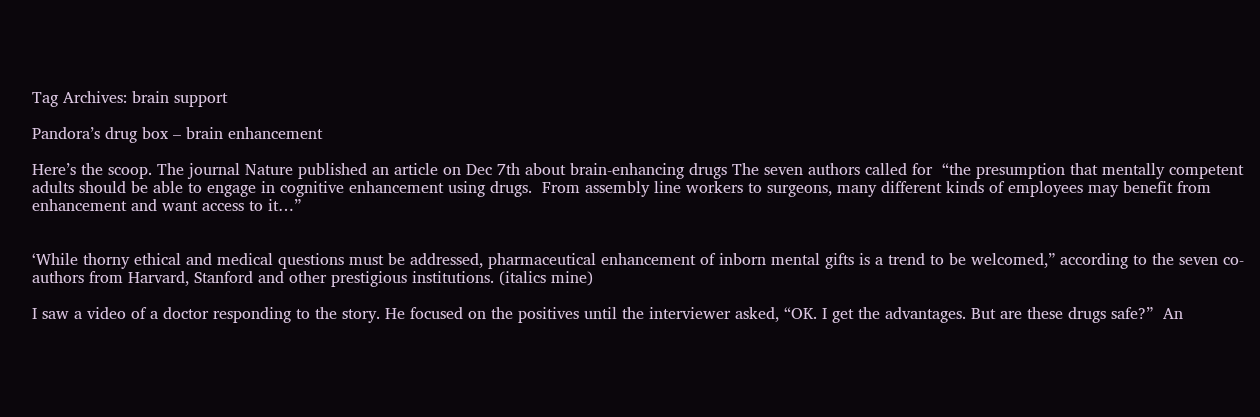Tag Archives: brain support

Pandora’s drug box – brain enhancement

Here’s the scoop. The journal Nature published an article on Dec 7th about brain-enhancing drugs The seven authors called for  “the presumption that mentally competent adults should be able to engage in cognitive enhancement using drugs.  From assembly line workers to surgeons, many different kinds of employees may benefit from enhancement and want access to it…”


‘While thorny ethical and medical questions must be addressed, pharmaceutical enhancement of inborn mental gifts is a trend to be welcomed,” according to the seven co-authors from Harvard, Stanford and other prestigious institutions. (italics mine)

I saw a video of a doctor responding to the story. He focused on the positives until the interviewer asked, “OK. I get the advantages. But are these drugs safe?”  An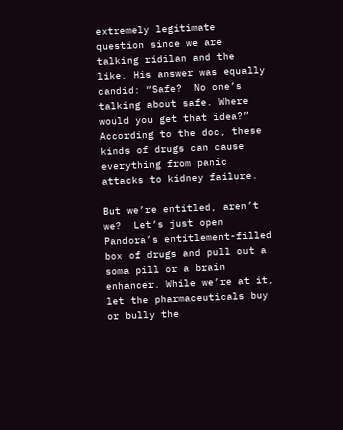extremely legitimate question since we are talking ridilan and the like. His answer was equally candid: “Safe?  No one’s talking about safe. Where would you get that idea?”   According to the doc, these kinds of drugs can cause everything from panic attacks to kidney failure.

But we’re entitled, aren’t we?  Let’s just open Pandora’s entitlement-filled box of drugs and pull out a soma pill or a brain enhancer. While we’re at it, let the pharmaceuticals buy or bully the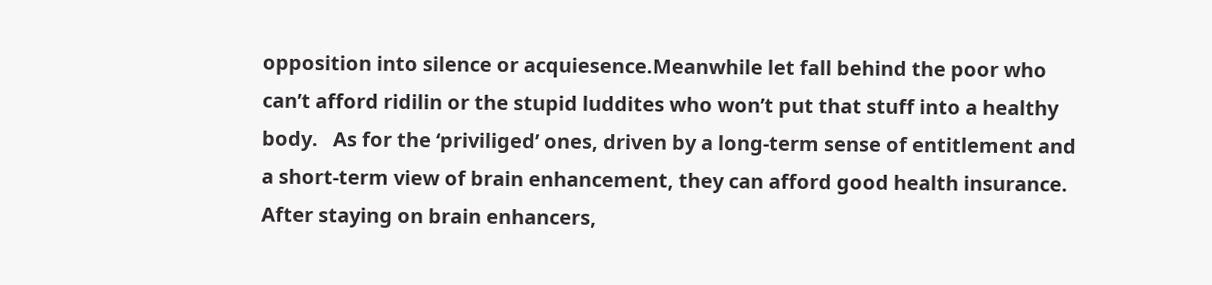opposition into silence or acquiesence.Meanwhile let fall behind the poor who can’t afford ridilin or the stupid luddites who won’t put that stuff into a healthy body.   As for the ‘priviliged’ ones, driven by a long-term sense of entitlement and a short-term view of brain enhancement, they can afford good health insurance. After staying on brain enhancers,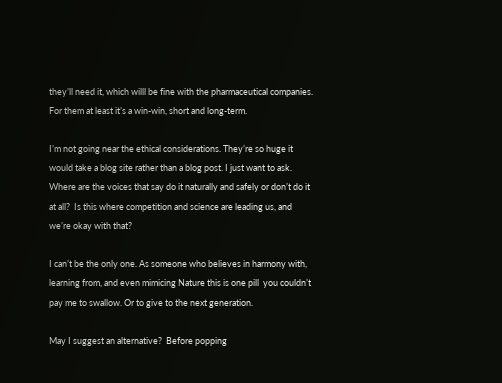they’ll need it, which willl be fine with the pharmaceutical companies. For them at least it’s a win-win, short and long-term.

I’m not going near the ethical considerations. They’re so huge it would take a blog site rather than a blog post. I just want to ask. Where are the voices that say do it naturally and safely or don’t do it at all?  Is this where competition and science are leading us, and we’re okay with that?

I can’t be the only one. As someone who believes in harmony with, learning from, and even mimicing Nature this is one pill  you couldn’t pay me to swallow. Or to give to the next generation.

May I suggest an alternative?  Before popping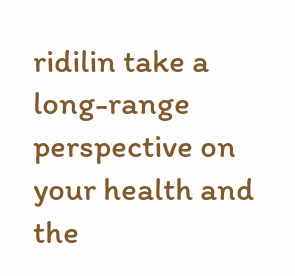ridilin take a long-range perspective on your health and the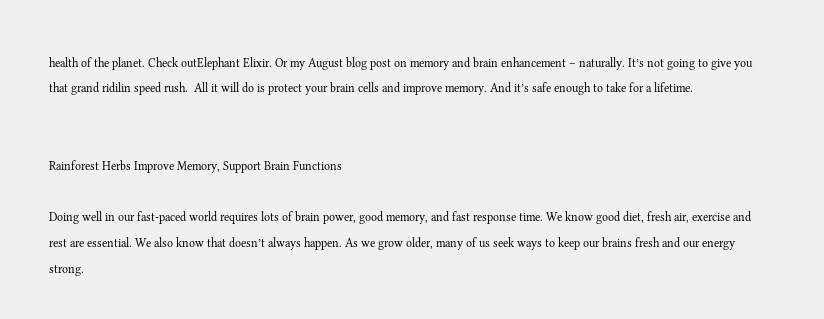health of the planet. Check outElephant Elixir. Or my August blog post on memory and brain enhancement – naturally. It’s not going to give you that grand ridilin speed rush.  All it will do is protect your brain cells and improve memory. And it’s safe enough to take for a lifetime.


Rainforest Herbs Improve Memory, Support Brain Functions

Doing well in our fast-paced world requires lots of brain power, good memory, and fast response time. We know good diet, fresh air, exercise and rest are essential. We also know that doesn’t always happen. As we grow older, many of us seek ways to keep our brains fresh and our energy strong.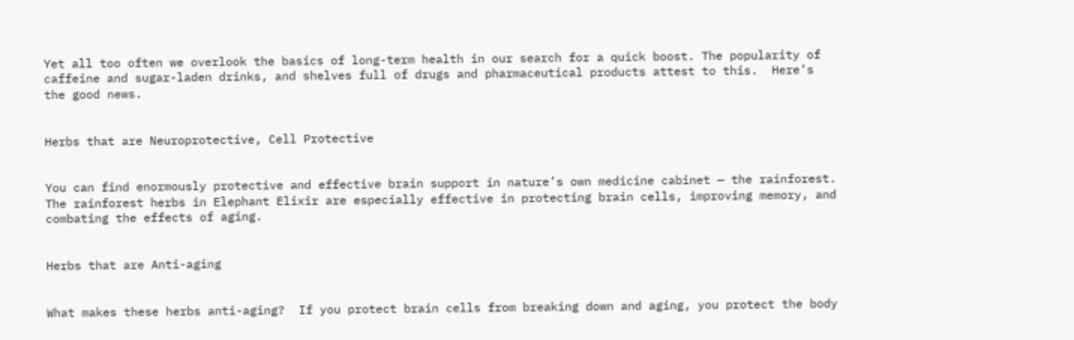Yet all too often we overlook the basics of long-term health in our search for a quick boost. The popularity of caffeine and sugar-laden drinks, and shelves full of drugs and pharmaceutical products attest to this.  Here’s the good news.


Herbs that are Neuroprotective, Cell Protective


You can find enormously protective and effective brain support in nature’s own medicine cabinet — the rainforest.  The rainforest herbs in Elephant Elixir are especially effective in protecting brain cells, improving memory, and combating the effects of aging.


Herbs that are Anti-aging


What makes these herbs anti-aging?  If you protect brain cells from breaking down and aging, you protect the body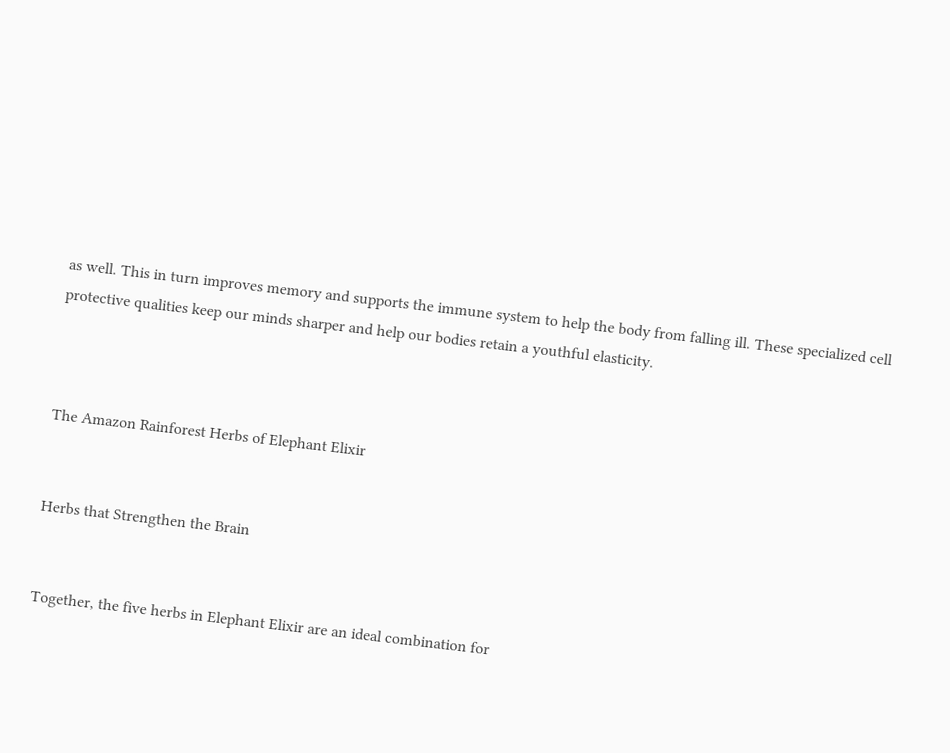as well. This in turn improves memory and supports the immune system to help the body from falling ill. These specialized cell protective qualities keep our minds sharper and help our bodies retain a youthful elasticity.



The Amazon Rainforest Herbs of Elephant Elixir


Herbs that Strengthen the Brain


Together, the five herbs in Elephant Elixir are an ideal combination for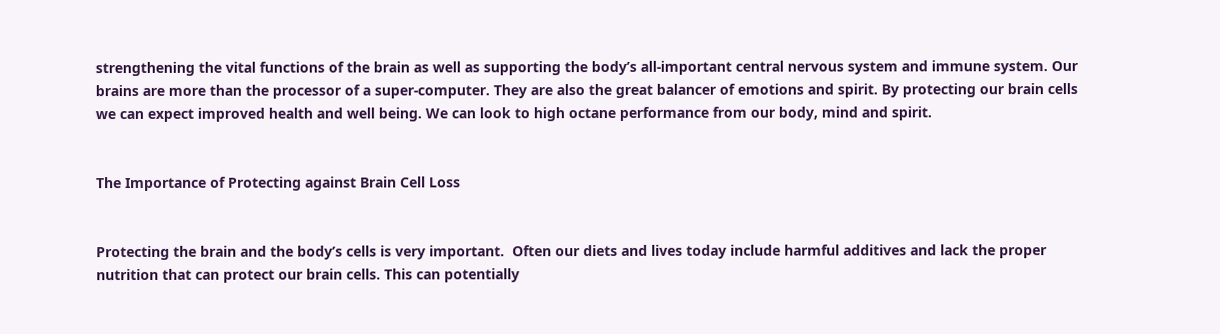strengthening the vital functions of the brain as well as supporting the body’s all-important central nervous system and immune system. Our brains are more than the processor of a super-computer. They are also the great balancer of emotions and spirit. By protecting our brain cells we can expect improved health and well being. We can look to high octane performance from our body, mind and spirit.


The Importance of Protecting against Brain Cell Loss


Protecting the brain and the body’s cells is very important.  Often our diets and lives today include harmful additives and lack the proper nutrition that can protect our brain cells. This can potentially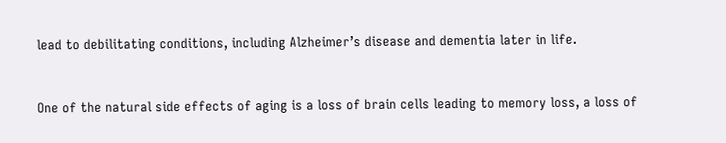lead to debilitating conditions, including Alzheimer’s disease and dementia later in life.


One of the natural side effects of aging is a loss of brain cells leading to memory loss, a loss of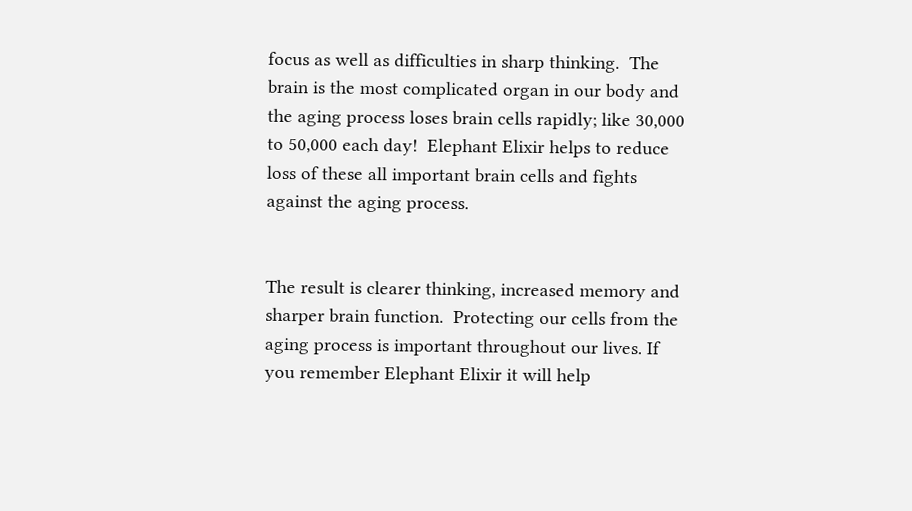focus as well as difficulties in sharp thinking.  The brain is the most complicated organ in our body and the aging process loses brain cells rapidly; like 30,000 to 50,000 each day!  Elephant Elixir helps to reduce loss of these all important brain cells and fights against the aging process.


The result is clearer thinking, increased memory and sharper brain function.  Protecting our cells from the aging process is important throughout our lives. If you remember Elephant Elixir it will help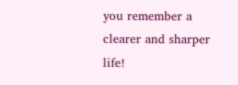you remember a clearer and sharper life!